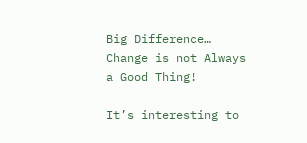Big Difference… Change is not Always a Good Thing!

It’s interesting to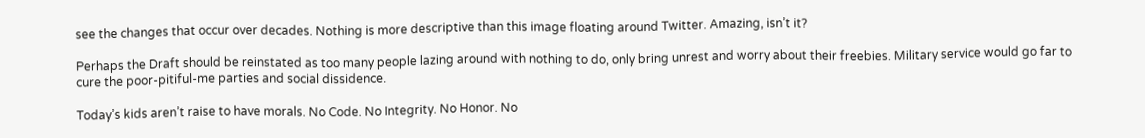see the changes that occur over decades. Nothing is more descriptive than this image floating around Twitter. Amazing, isn’t it?

Perhaps the Draft should be reinstated as too many people lazing around with nothing to do, only bring unrest and worry about their freebies. Military service would go far to cure the poor-pitiful-me parties and social dissidence.

Today’s kids aren’t raise to have morals. No Code. No Integrity. No Honor. No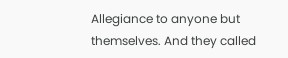Allegiance to anyone but themselves. And they called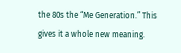the 80s the “Me Generation.” This gives it a whole new meaning.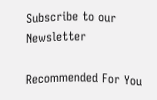Subscribe to our Newsletter

Recommended For You